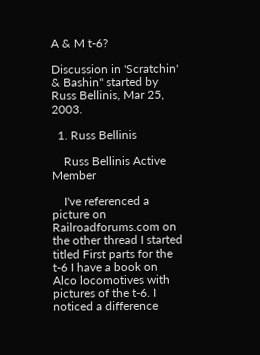A & M t-6?

Discussion in 'Scratchin' & Bashin'' started by Russ Bellinis, Mar 25, 2003.

  1. Russ Bellinis

    Russ Bellinis Active Member

    I've referenced a picture on Railroadforums.com on the other thread I started titled First parts for the t-6 I have a book on Alco locomotives with pictures of the t-6. I noticed a difference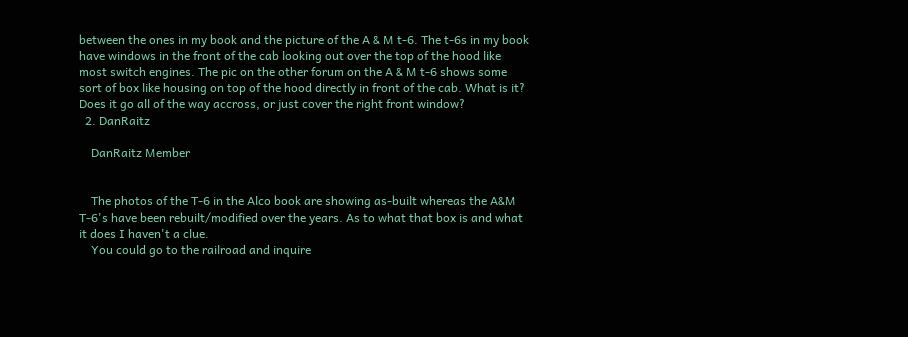between the ones in my book and the picture of the A & M t-6. The t-6s in my book have windows in the front of the cab looking out over the top of the hood like most switch engines. The pic on the other forum on the A & M t-6 shows some sort of box like housing on top of the hood directly in front of the cab. What is it? Does it go all of the way accross, or just cover the right front window?
  2. DanRaitz

    DanRaitz Member


    The photos of the T-6 in the Alco book are showing as-built whereas the A&M T-6's have been rebuilt/modified over the years. As to what that box is and what it does I haven't a clue.
    You could go to the railroad and inquire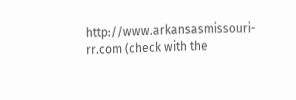http://www.arkansasmissouri-rr.com (check with the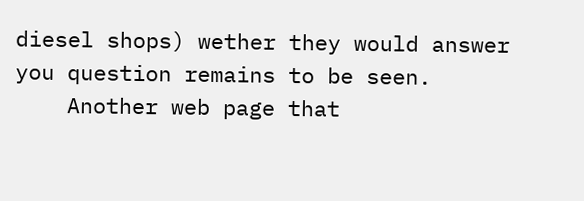diesel shops) wether they would answer you question remains to be seen.
    Another web page that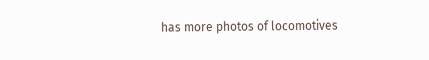has more photos of locomotives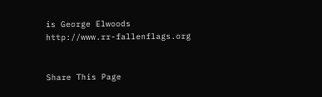is George Elwoods http://www.rr-fallenflags.org


Share This Page